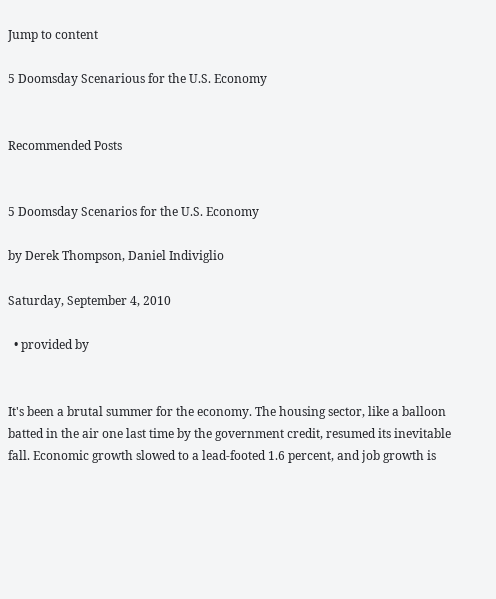Jump to content

5 Doomsday Scenarious for the U.S. Economy


Recommended Posts


5 Doomsday Scenarios for the U.S. Economy

by Derek Thompson, Daniel Indiviglio

Saturday, September 4, 2010

  • provided by


It's been a brutal summer for the economy. The housing sector, like a balloon batted in the air one last time by the government credit, resumed its inevitable fall. Economic growth slowed to a lead-footed 1.6 percent, and job growth is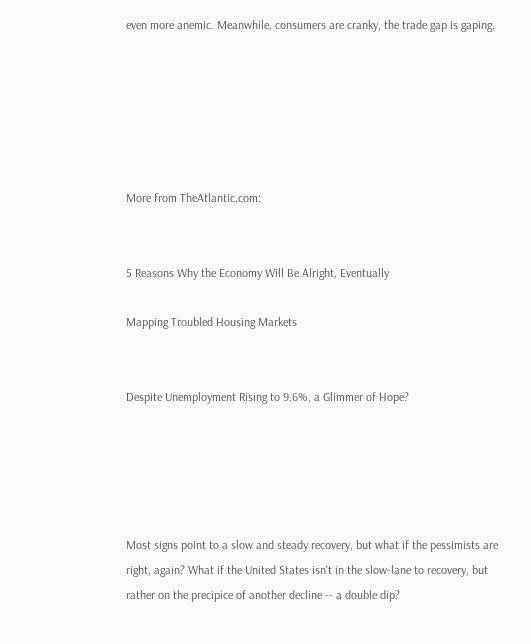even more anemic. Meanwhile, consumers are cranky, the trade gap is gaping.






More from TheAtlantic.com:


5 Reasons Why the Economy Will Be Alright, Eventually

Mapping Troubled Housing Markets


Despite Unemployment Rising to 9.6%, a Glimmer of Hope?





Most signs point to a slow and steady recovery, but what if the pessimists are right, again? What if the United States isn't in the slow-lane to recovery, but rather on the precipice of another decline -- a double dip?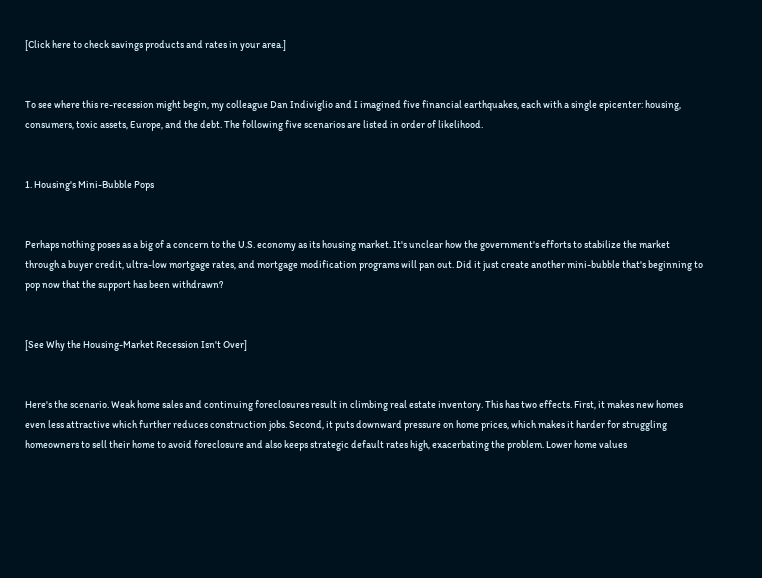[Click here to check savings products and rates in your area.]


To see where this re-recession might begin, my colleague Dan Indiviglio and I imagined five financial earthquakes, each with a single epicenter: housing, consumers, toxic assets, Europe, and the debt. The following five scenarios are listed in order of likelihood.


1. Housing's Mini-Bubble Pops


Perhaps nothing poses as a big of a concern to the U.S. economy as its housing market. It's unclear how the government's efforts to stabilize the market through a buyer credit, ultra-low mortgage rates, and mortgage modification programs will pan out. Did it just create another mini-bubble that's beginning to pop now that the support has been withdrawn?


[See Why the Housing-Market Recession Isn't Over]


Here's the scenario. Weak home sales and continuing foreclosures result in climbing real estate inventory. This has two effects. First, it makes new homes even less attractive which further reduces construction jobs. Second, it puts downward pressure on home prices, which makes it harder for struggling homeowners to sell their home to avoid foreclosure and also keeps strategic default rates high, exacerbating the problem. Lower home values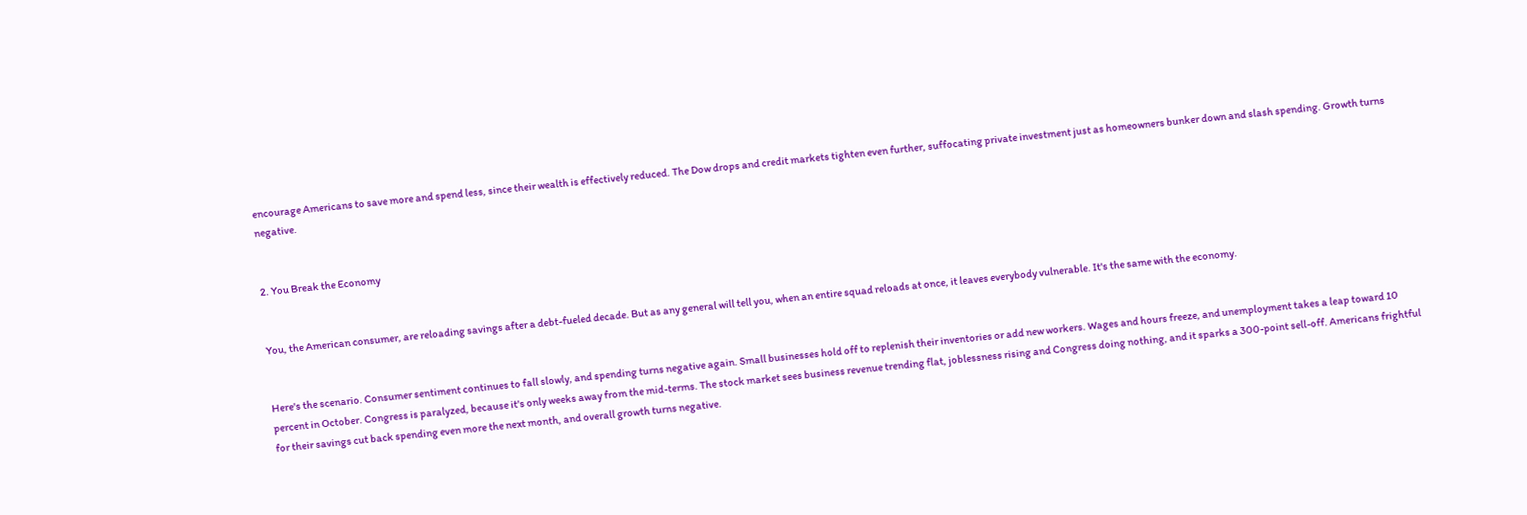encourage Americans to save more and spend less, since their wealth is effectively reduced. The Dow drops and credit markets tighten even further, suffocating private investment just as homeowners bunker down and slash spending. Growth turns negative.


2. You Break the Economy


You, the American consumer, are reloading savings after a debt-fueled decade. But as any general will tell you, when an entire squad reloads at once, it leaves everybody vulnerable. It's the same with the economy.


Here's the scenario. Consumer sentiment continues to fall slowly, and spending turns negative again. Small businesses hold off to replenish their inventories or add new workers. Wages and hours freeze, and unemployment takes a leap toward 10 percent in October. Congress is paralyzed, because it's only weeks away from the mid-terms. The stock market sees business revenue trending flat, joblessness rising and Congress doing nothing, and it sparks a 300-point sell-off. Americans frightful for their savings cut back spending even more the next month, and overall growth turns negative.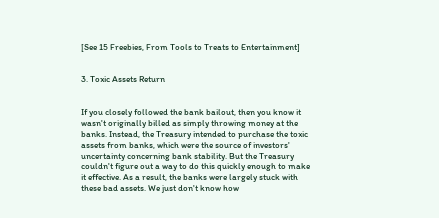[See 15 Freebies, From Tools to Treats to Entertainment]


3. Toxic Assets Return


If you closely followed the bank bailout, then you know it wasn't originally billed as simply throwing money at the banks. Instead, the Treasury intended to purchase the toxic assets from banks, which were the source of investors' uncertainty concerning bank stability. But the Treasury couldn't figure out a way to do this quickly enough to make it effective. As a result, the banks were largely stuck with these bad assets. We just don't know how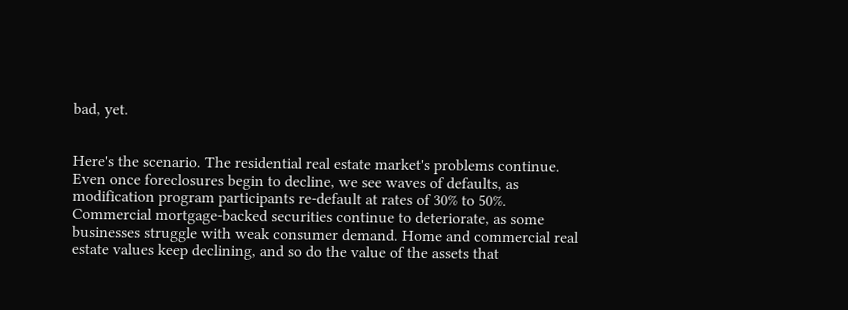bad, yet.


Here's the scenario. The residential real estate market's problems continue. Even once foreclosures begin to decline, we see waves of defaults, as modification program participants re-default at rates of 30% to 50%. Commercial mortgage-backed securities continue to deteriorate, as some businesses struggle with weak consumer demand. Home and commercial real estate values keep declining, and so do the value of the assets that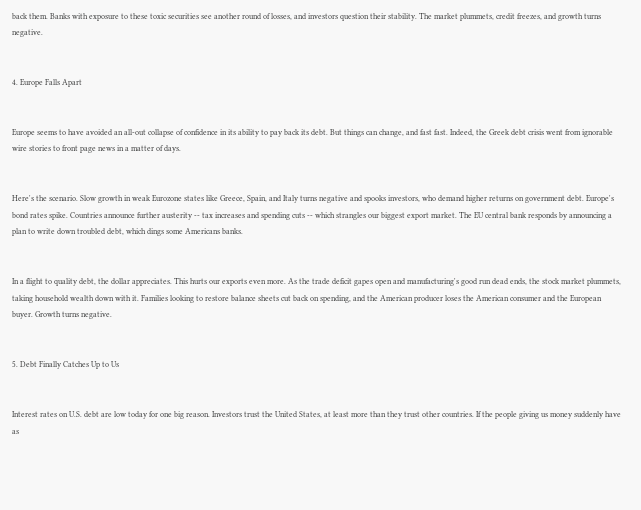back them. Banks with exposure to these toxic securities see another round of losses, and investors question their stability. The market plummets, credit freezes, and growth turns negative.


4. Europe Falls Apart


Europe seems to have avoided an all-out collapse of confidence in its ability to pay back its debt. But things can change, and fast fast. Indeed, the Greek debt crisis went from ignorable wire stories to front page news in a matter of days.


Here's the scenario. Slow growth in weak Eurozone states like Greece, Spain, and Italy turns negative and spooks investors, who demand higher returns on government debt. Europe's bond rates spike. Countries announce further austerity -- tax increases and spending cuts -- which strangles our biggest export market. The EU central bank responds by announcing a plan to write down troubled debt, which dings some Americans banks.


In a flight to quality debt, the dollar appreciates. This hurts our exports even more. As the trade deficit gapes open and manufacturing's good run dead ends, the stock market plummets, taking household wealth down with it. Families looking to restore balance sheets cut back on spending, and the American producer loses the American consumer and the European buyer. Growth turns negative.


5. Debt Finally Catches Up to Us


Interest rates on U.S. debt are low today for one big reason. Investors trust the United States, at least more than they trust other countries. If the people giving us money suddenly have as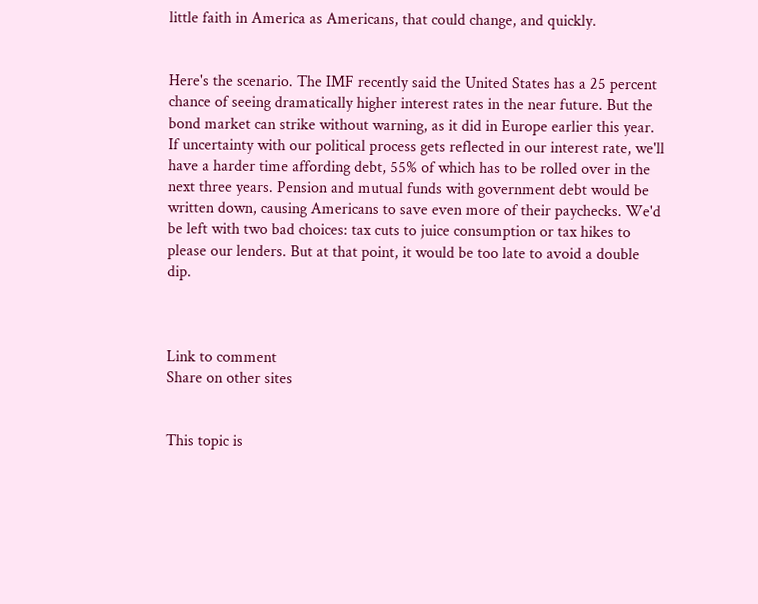little faith in America as Americans, that could change, and quickly.


Here's the scenario. The IMF recently said the United States has a 25 percent chance of seeing dramatically higher interest rates in the near future. But the bond market can strike without warning, as it did in Europe earlier this year. If uncertainty with our political process gets reflected in our interest rate, we'll have a harder time affording debt, 55% of which has to be rolled over in the next three years. Pension and mutual funds with government debt would be written down, causing Americans to save even more of their paychecks. We'd be left with two bad choices: tax cuts to juice consumption or tax hikes to please our lenders. But at that point, it would be too late to avoid a double dip.



Link to comment
Share on other sites


This topic is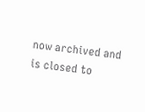now archived and is closed to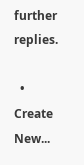further replies.

  • Create New...